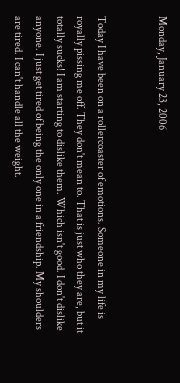Monday, January 23, 2006


Today I have been on a rollercoaster of emotions. Someone in my life is royally pissing me off. They don't mean to. That is just who they are, but it totally sucks! I am starting to dislike them. Which isn't good. I don't dislike anyone. I just get tired of being the only one in a friendship. My shoulders are tired. I can't handle all the weight.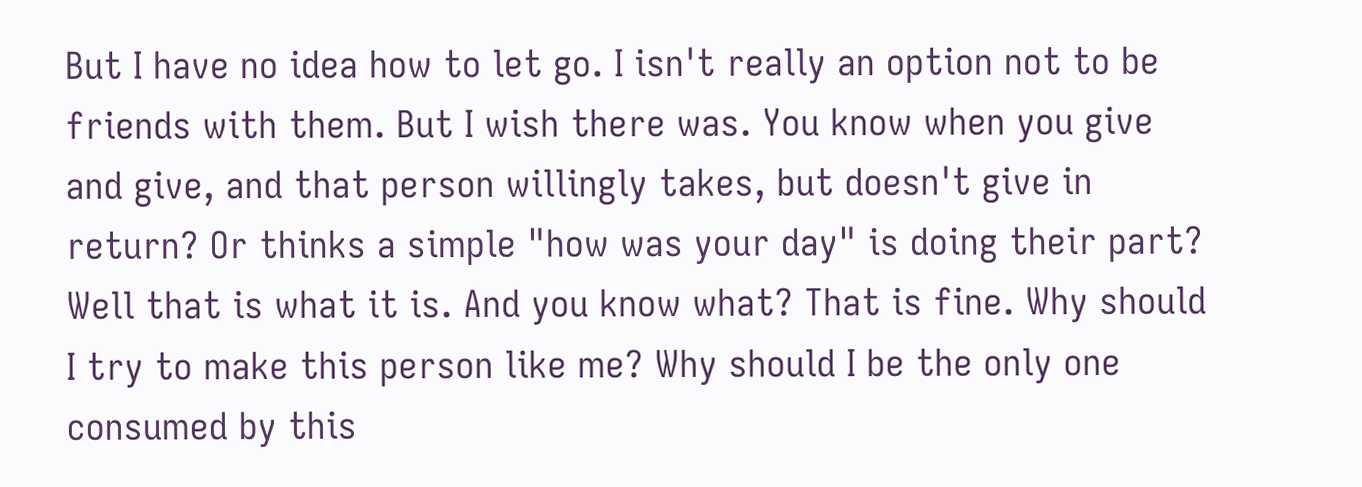But I have no idea how to let go. I isn't really an option not to be friends with them. But I wish there was. You know when you give and give, and that person willingly takes, but doesn't give in return? Or thinks a simple "how was your day" is doing their part? Well that is what it is. And you know what? That is fine. Why should I try to make this person like me? Why should I be the only one consumed by this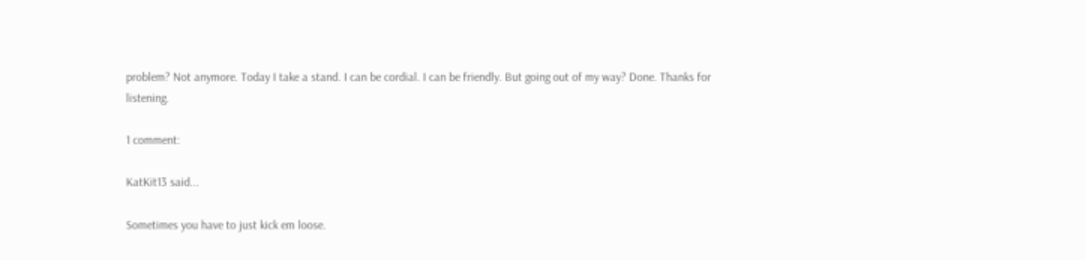problem? Not anymore. Today I take a stand. I can be cordial. I can be friendly. But going out of my way? Done. Thanks for listening.

1 comment:

KatKit13 said...

Sometimes you have to just kick em loose.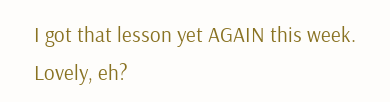I got that lesson yet AGAIN this week. Lovely, eh?